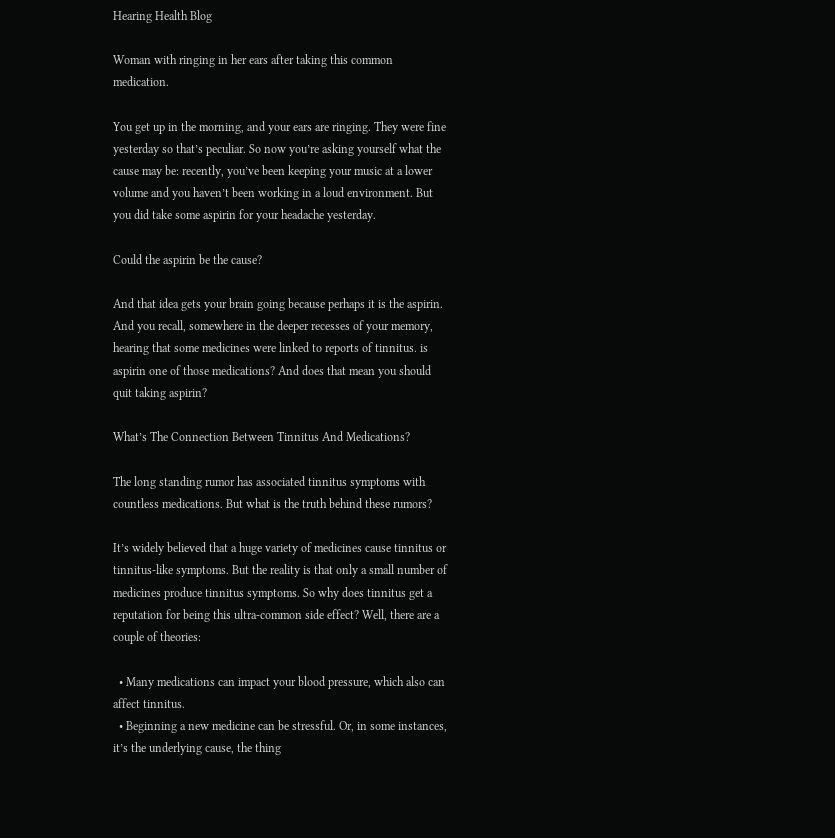Hearing Health Blog

Woman with ringing in her ears after taking this common medication.

You get up in the morning, and your ears are ringing. They were fine yesterday so that’s peculiar. So now you’re asking yourself what the cause may be: recently, you’ve been keeping your music at a lower volume and you haven’t been working in a loud environment. But you did take some aspirin for your headache yesterday.

Could the aspirin be the cause?

And that idea gets your brain going because perhaps it is the aspirin. And you recall, somewhere in the deeper recesses of your memory, hearing that some medicines were linked to reports of tinnitus. is aspirin one of those medications? And does that mean you should quit taking aspirin?

What’s The Connection Between Tinnitus And Medications?

The long standing rumor has associated tinnitus symptoms with countless medications. But what is the truth behind these rumors?

It’s widely believed that a huge variety of medicines cause tinnitus or tinnitus-like symptoms. But the reality is that only a small number of medicines produce tinnitus symptoms. So why does tinnitus get a reputation for being this ultra-common side effect? Well, there are a couple of theories:

  • Many medications can impact your blood pressure, which also can affect tinnitus.
  • Beginning a new medicine can be stressful. Or, in some instances, it’s the underlying cause, the thing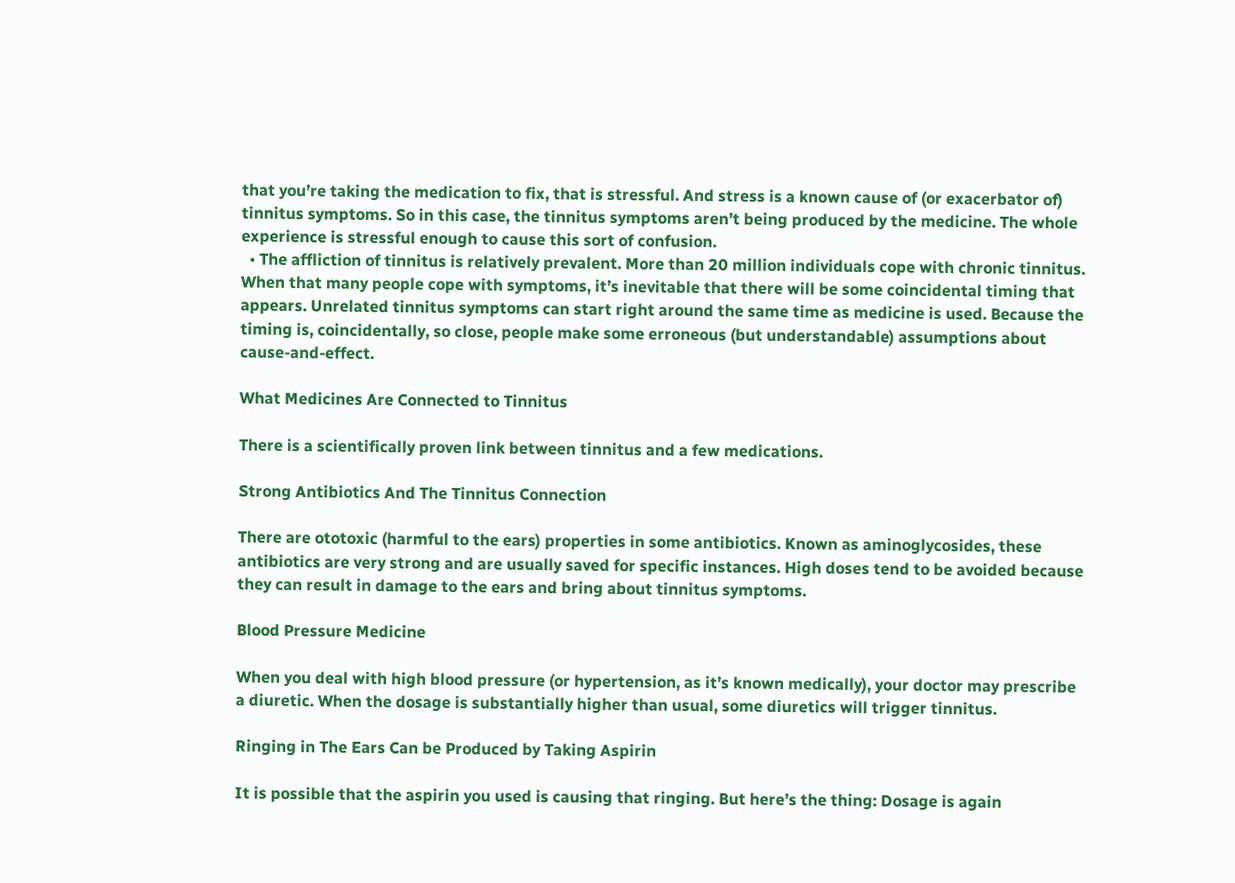that you’re taking the medication to fix, that is stressful. And stress is a known cause of (or exacerbator of) tinnitus symptoms. So in this case, the tinnitus symptoms aren’t being produced by the medicine. The whole experience is stressful enough to cause this sort of confusion.
  • The affliction of tinnitus is relatively prevalent. More than 20 million individuals cope with chronic tinnitus. When that many people cope with symptoms, it’s inevitable that there will be some coincidental timing that appears. Unrelated tinnitus symptoms can start right around the same time as medicine is used. Because the timing is, coincidentally, so close, people make some erroneous (but understandable) assumptions about cause-and-effect.

What Medicines Are Connected to Tinnitus

There is a scientifically proven link between tinnitus and a few medications.

Strong Antibiotics And The Tinnitus Connection

There are ototoxic (harmful to the ears) properties in some antibiotics. Known as aminoglycosides, these antibiotics are very strong and are usually saved for specific instances. High doses tend to be avoided because they can result in damage to the ears and bring about tinnitus symptoms.

Blood Pressure Medicine

When you deal with high blood pressure (or hypertension, as it’s known medically), your doctor may prescribe a diuretic. When the dosage is substantially higher than usual, some diuretics will trigger tinnitus.

Ringing in The Ears Can be Produced by Taking Aspirin

It is possible that the aspirin you used is causing that ringing. But here’s the thing: Dosage is again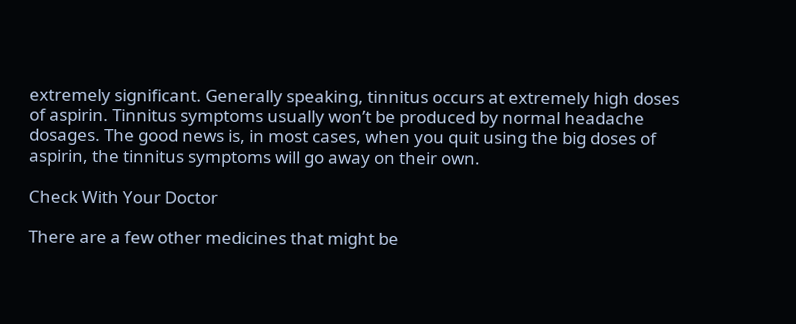extremely significant. Generally speaking, tinnitus occurs at extremely high doses of aspirin. Tinnitus symptoms usually won’t be produced by normal headache dosages. The good news is, in most cases, when you quit using the big doses of aspirin, the tinnitus symptoms will go away on their own.

Check With Your Doctor

There are a few other medicines that might be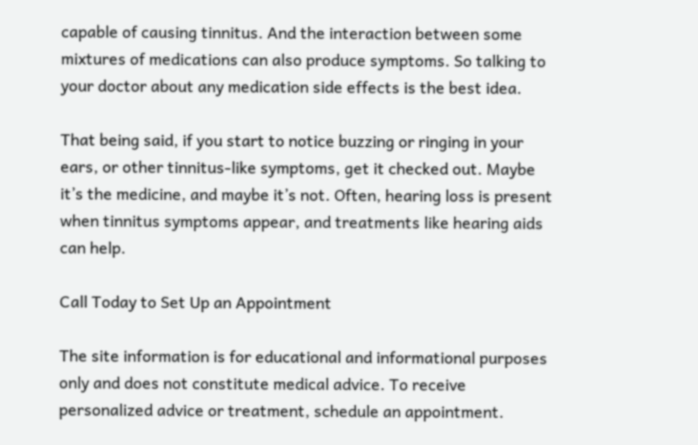capable of causing tinnitus. And the interaction between some mixtures of medications can also produce symptoms. So talking to your doctor about any medication side effects is the best idea.

That being said, if you start to notice buzzing or ringing in your ears, or other tinnitus-like symptoms, get it checked out. Maybe it’s the medicine, and maybe it’s not. Often, hearing loss is present when tinnitus symptoms appear, and treatments like hearing aids can help.

Call Today to Set Up an Appointment

The site information is for educational and informational purposes only and does not constitute medical advice. To receive personalized advice or treatment, schedule an appointment.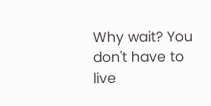Why wait? You don't have to live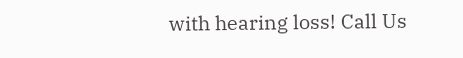with hearing loss! Call Us